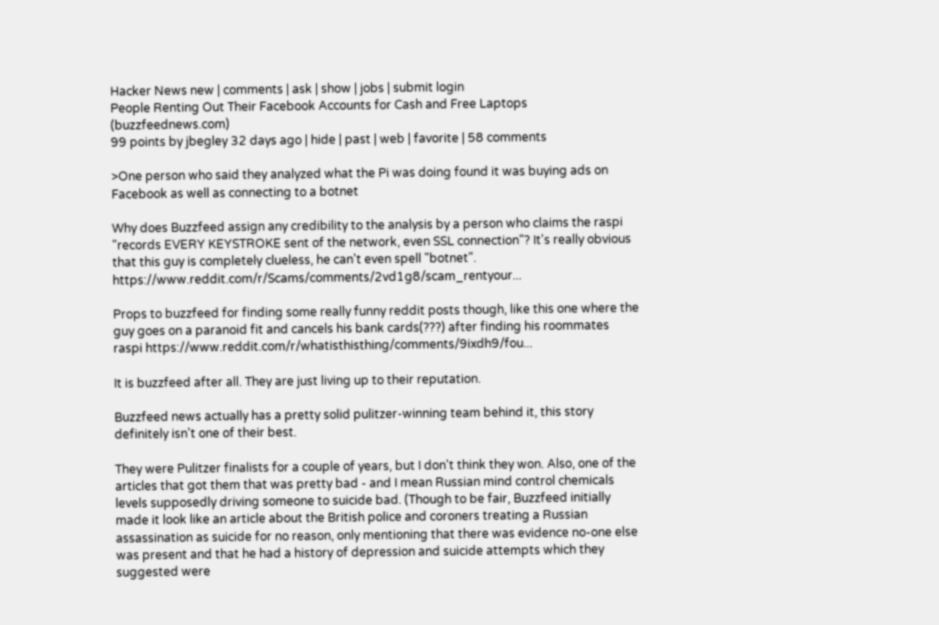Hacker News new | comments | ask | show | jobs | submit login
People Renting Out Their Facebook Accounts for Cash and Free Laptops (buzzfeednews.com)
99 points by jbegley 32 days ago | hide | past | web | favorite | 58 comments

>One person who said they analyzed what the Pi was doing found it was buying ads on Facebook as well as connecting to a botnet

Why does Buzzfeed assign any credibility to the analysis by a person who claims the raspi "records EVERY KEYSTROKE sent of the network, even SSL connection"? It's really obvious that this guy is completely clueless, he can't even spell "botnet". https://www.reddit.com/r/Scams/comments/2vd1g8/scam_rentyour...

Props to buzzfeed for finding some really funny reddit posts though, like this one where the guy goes on a paranoid fit and cancels his bank cards(???) after finding his roommates raspi https://www.reddit.com/r/whatisthisthing/comments/9ixdh9/fou...

It is buzzfeed after all. They are just living up to their reputation.

Buzzfeed news actually has a pretty solid pulitzer-winning team behind it, this story definitely isn't one of their best.

They were Pulitzer finalists for a couple of years, but I don't think they won. Also, one of the articles that got them that was pretty bad - and I mean Russian mind control chemicals levels supposedly driving someone to suicide bad. (Though to be fair, Buzzfeed initially made it look like an article about the British police and coroners treating a Russian assassination as suicide for no reason, only mentioning that there was evidence no-one else was present and that he had a history of depression and suicide attempts which they suggested were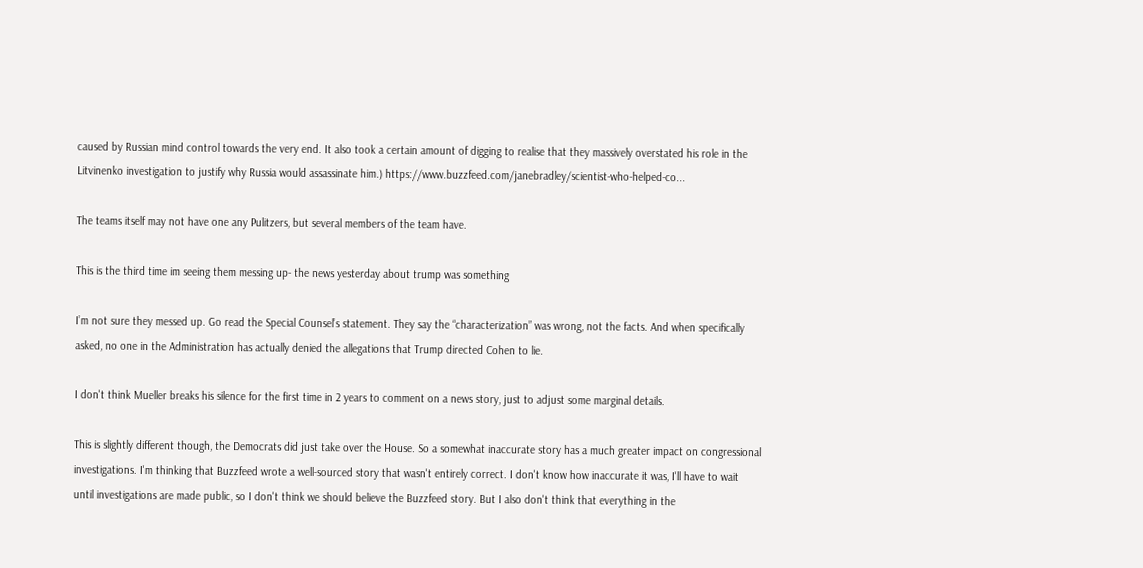caused by Russian mind control towards the very end. It also took a certain amount of digging to realise that they massively overstated his role in the Litvinenko investigation to justify why Russia would assassinate him.) https://www.buzzfeed.com/janebradley/scientist-who-helped-co...

The teams itself may not have one any Pulitzers, but several members of the team have.

This is the third time im seeing them messing up- the news yesterday about trump was something

I’m not sure they messed up. Go read the Special Counsel’s statement. They say the “characterization” was wrong, not the facts. And when specifically asked, no one in the Administration has actually denied the allegations that Trump directed Cohen to lie.

I don't think Mueller breaks his silence for the first time in 2 years to comment on a news story, just to adjust some marginal details.

This is slightly different though, the Democrats did just take over the House. So a somewhat inaccurate story has a much greater impact on congressional investigations. I'm thinking that Buzzfeed wrote a well-sourced story that wasn't entirely correct. I don't know how inaccurate it was, I'll have to wait until investigations are made public, so I don't think we should believe the Buzzfeed story. But I also don't think that everything in the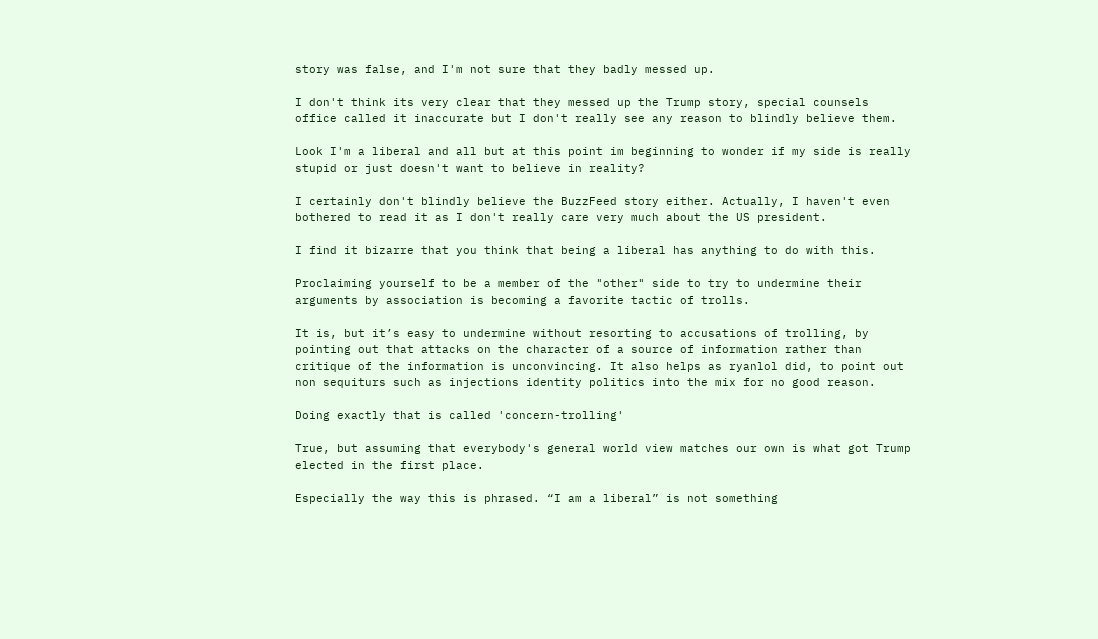story was false, and I'm not sure that they badly messed up.

I don't think its very clear that they messed up the Trump story, special counsels office called it inaccurate but I don't really see any reason to blindly believe them.

Look I'm a liberal and all but at this point im beginning to wonder if my side is really stupid or just doesn't want to believe in reality?

I certainly don't blindly believe the BuzzFeed story either. Actually, I haven't even bothered to read it as I don't really care very much about the US president.

I find it bizarre that you think that being a liberal has anything to do with this.

Proclaiming yourself to be a member of the "other" side to try to undermine their arguments by association is becoming a favorite tactic of trolls.

It is, but it’s easy to undermine without resorting to accusations of trolling, by pointing out that attacks on the character of a source of information rather than critique of the information is unconvincing. It also helps as ryanlol did, to point out non sequiturs such as injections identity politics into the mix for no good reason.

Doing exactly that is called 'concern-trolling'

True, but assuming that everybody's general world view matches our own is what got Trump elected in the first place.

Especially the way this is phrased. “I am a liberal” is not something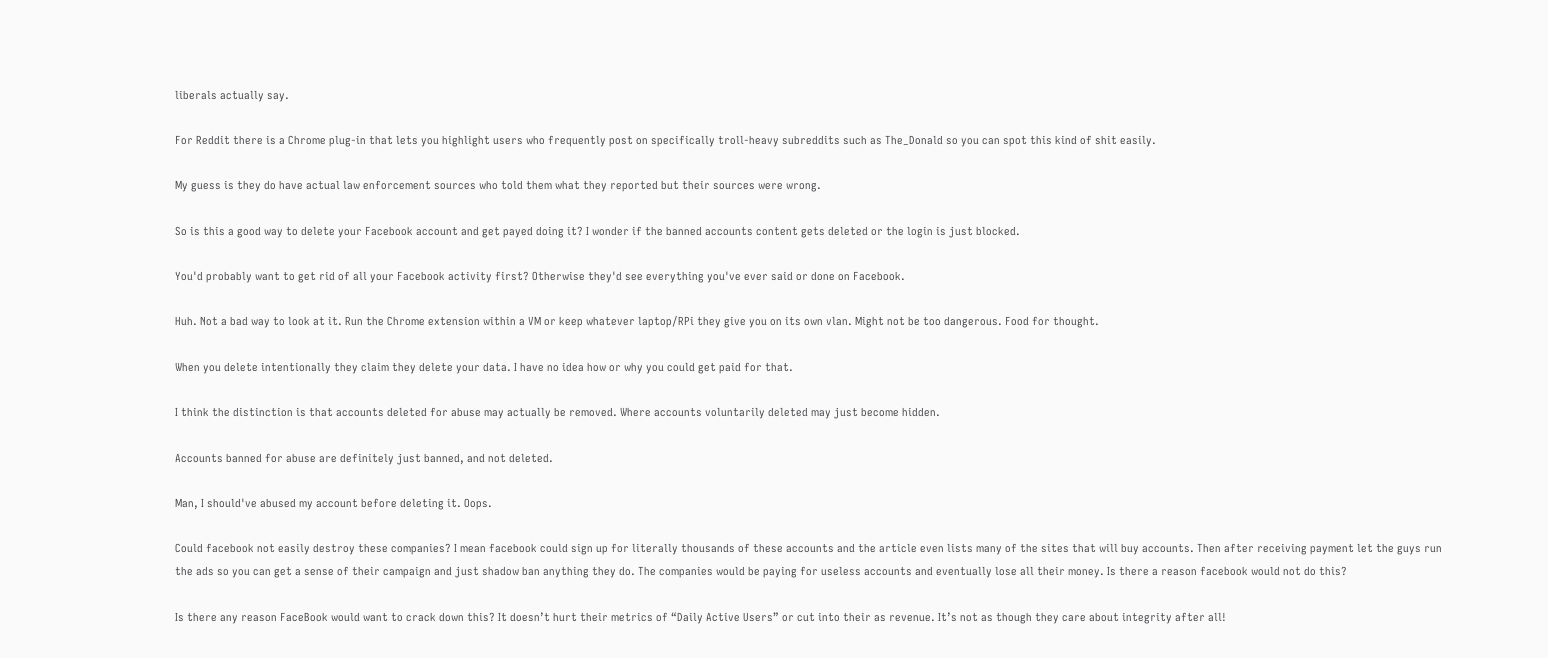liberals actually say.

For Reddit there is a Chrome plug-in that lets you highlight users who frequently post on specifically troll-heavy subreddits such as The_Donald so you can spot this kind of shit easily.

My guess is they do have actual law enforcement sources who told them what they reported but their sources were wrong.

So is this a good way to delete your Facebook account and get payed doing it? I wonder if the banned accounts content gets deleted or the login is just blocked.

You'd probably want to get rid of all your Facebook activity first? Otherwise they'd see everything you've ever said or done on Facebook.

Huh. Not a bad way to look at it. Run the Chrome extension within a VM or keep whatever laptop/RPi they give you on its own vlan. Might not be too dangerous. Food for thought.

When you delete intentionally they claim they delete your data. I have no idea how or why you could get paid for that.

I think the distinction is that accounts deleted for abuse may actually be removed. Where accounts voluntarily deleted may just become hidden.

Accounts banned for abuse are definitely just banned, and not deleted.

Man, I should've abused my account before deleting it. Oops.

Could facebook not easily destroy these companies? I mean facebook could sign up for literally thousands of these accounts and the article even lists many of the sites that will buy accounts. Then after receiving payment let the guys run the ads so you can get a sense of their campaign and just shadow ban anything they do. The companies would be paying for useless accounts and eventually lose all their money. Is there a reason facebook would not do this?

Is there any reason FaceBook would want to crack down this? It doesn’t hurt their metrics of “Daily Active Users” or cut into their as revenue. It’s not as though they care about integrity after all!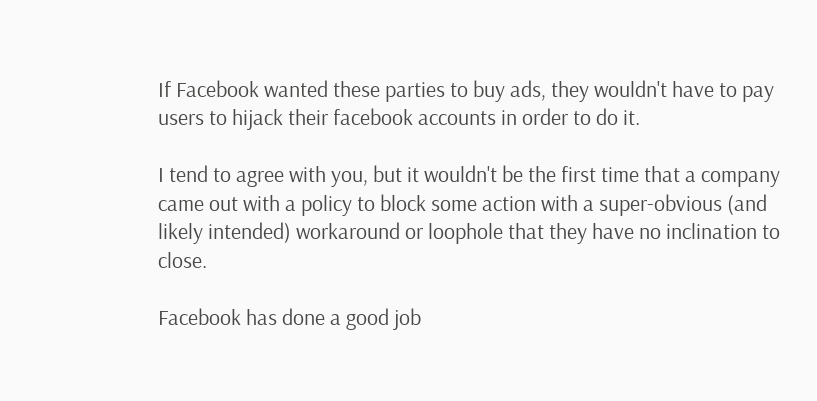If Facebook wanted these parties to buy ads, they wouldn't have to pay users to hijack their facebook accounts in order to do it.

I tend to agree with you, but it wouldn't be the first time that a company came out with a policy to block some action with a super-obvious (and likely intended) workaround or loophole that they have no inclination to close.

Facebook has done a good job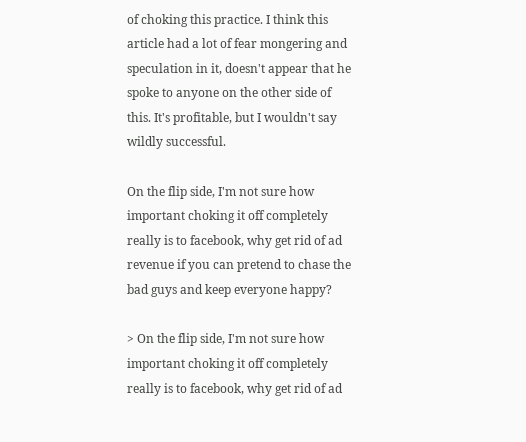of choking this practice. I think this article had a lot of fear mongering and speculation in it, doesn't appear that he spoke to anyone on the other side of this. It's profitable, but I wouldn't say wildly successful.

On the flip side, I'm not sure how important choking it off completely really is to facebook, why get rid of ad revenue if you can pretend to chase the bad guys and keep everyone happy?

> On the flip side, I'm not sure how important choking it off completely really is to facebook, why get rid of ad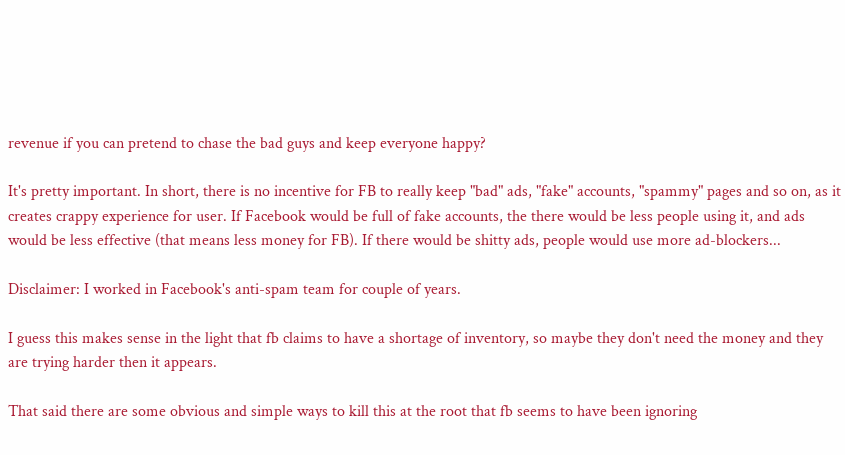revenue if you can pretend to chase the bad guys and keep everyone happy?

It's pretty important. In short, there is no incentive for FB to really keep "bad" ads, "fake" accounts, "spammy" pages and so on, as it creates crappy experience for user. If Facebook would be full of fake accounts, the there would be less people using it, and ads would be less effective (that means less money for FB). If there would be shitty ads, people would use more ad-blockers...

Disclaimer: I worked in Facebook's anti-spam team for couple of years.

I guess this makes sense in the light that fb claims to have a shortage of inventory, so maybe they don't need the money and they are trying harder then it appears.

That said there are some obvious and simple ways to kill this at the root that fb seems to have been ignoring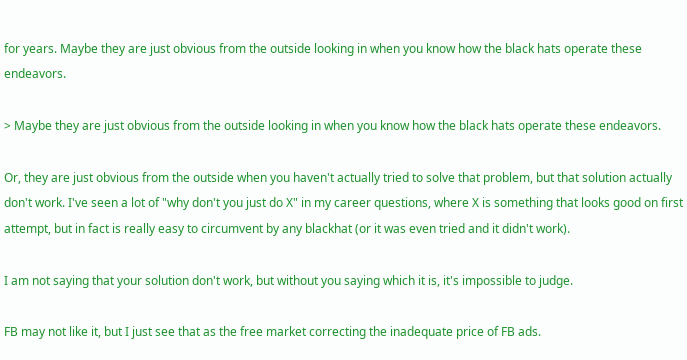for years. Maybe they are just obvious from the outside looking in when you know how the black hats operate these endeavors.

> Maybe they are just obvious from the outside looking in when you know how the black hats operate these endeavors.

Or, they are just obvious from the outside when you haven't actually tried to solve that problem, but that solution actually don't work. I've seen a lot of "why don't you just do X" in my career questions, where X is something that looks good on first attempt, but in fact is really easy to circumvent by any blackhat (or it was even tried and it didn't work).

I am not saying that your solution don't work, but without you saying which it is, it's impossible to judge.

FB may not like it, but I just see that as the free market correcting the inadequate price of FB ads.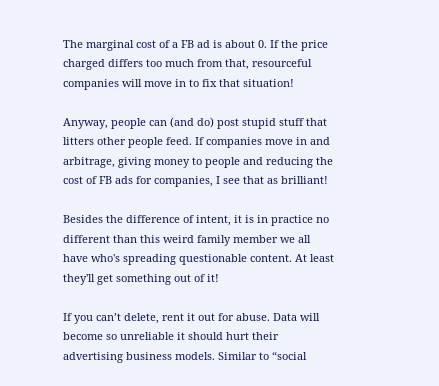The marginal cost of a FB ad is about 0. If the price charged differs too much from that, resourceful companies will move in to fix that situation!

Anyway, people can (and do) post stupid stuff that litters other people feed. If companies move in and arbitrage, giving money to people and reducing the cost of FB ads for companies, I see that as brilliant!

Besides the difference of intent, it is in practice no different than this weird family member we all have who's spreading questionable content. At least they'll get something out of it!

If you can’t delete, rent it out for abuse. Data will become so unreliable it should hurt their advertising business models. Similar to “social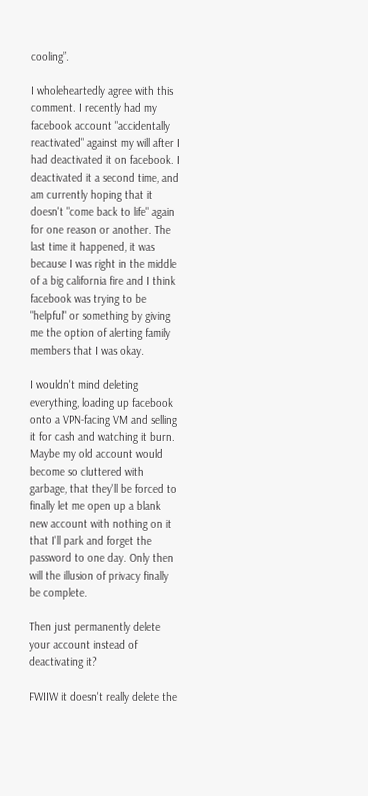cooling”.

I wholeheartedly agree with this comment. I recently had my facebook account "accidentally reactivated" against my will after I had deactivated it on facebook. I deactivated it a second time, and am currently hoping that it doesn't "come back to life" again for one reason or another. The last time it happened, it was because I was right in the middle of a big california fire and I think facebook was trying to be "helpful" or something by giving me the option of alerting family members that I was okay.

I wouldn't mind deleting everything, loading up facebook onto a VPN-facing VM and selling it for cash and watching it burn. Maybe my old account would become so cluttered with garbage, that they'll be forced to finally let me open up a blank new account with nothing on it that I'll park and forget the password to one day. Only then will the illusion of privacy finally be complete.

Then just permanently delete your account instead of deactivating it?

FWIIW it doesn't really delete the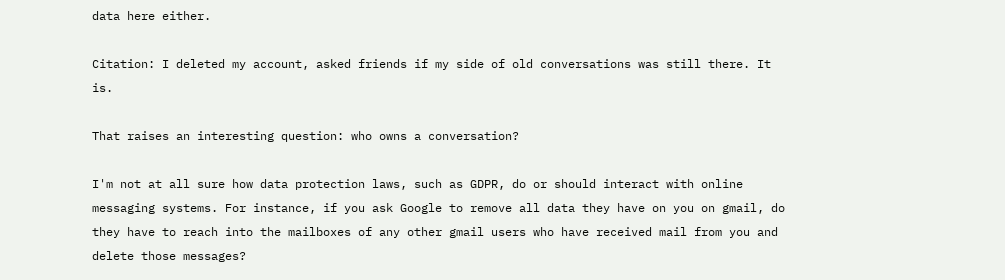data here either.

Citation: I deleted my account, asked friends if my side of old conversations was still there. It is.

That raises an interesting question: who owns a conversation?

I'm not at all sure how data protection laws, such as GDPR, do or should interact with online messaging systems. For instance, if you ask Google to remove all data they have on you on gmail, do they have to reach into the mailboxes of any other gmail users who have received mail from you and delete those messages?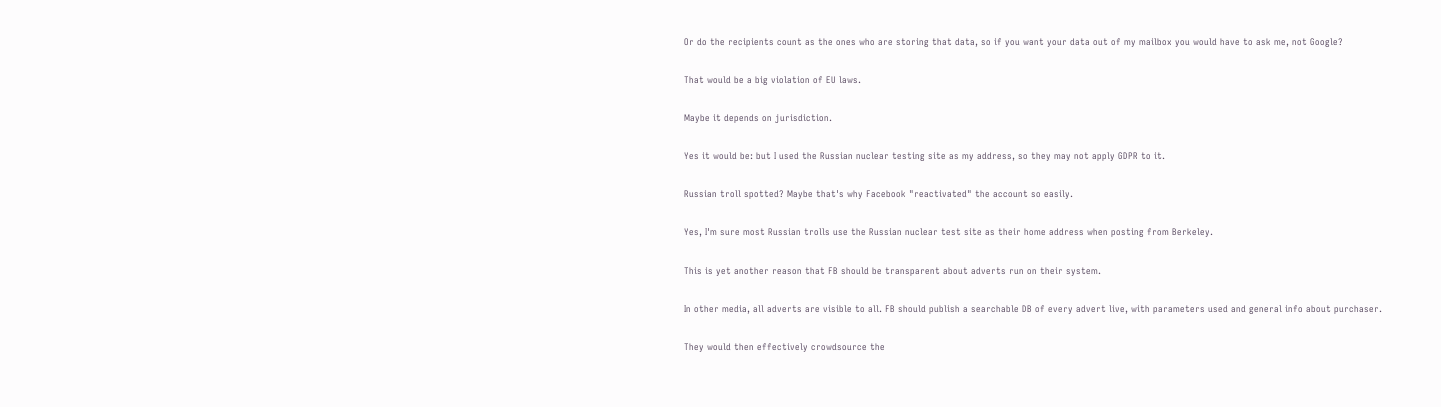Or do the recipients count as the ones who are storing that data, so if you want your data out of my mailbox you would have to ask me, not Google?

That would be a big violation of EU laws.

Maybe it depends on jurisdiction.

Yes it would be: but I used the Russian nuclear testing site as my address, so they may not apply GDPR to it.

Russian troll spotted? Maybe that's why Facebook "reactivated" the account so easily.

Yes, I'm sure most Russian trolls use the Russian nuclear test site as their home address when posting from Berkeley.

This is yet another reason that FB should be transparent about adverts run on their system.

In other media, all adverts are visible to all. FB should publish a searchable DB of every advert live, with parameters used and general info about purchaser.

They would then effectively crowdsource the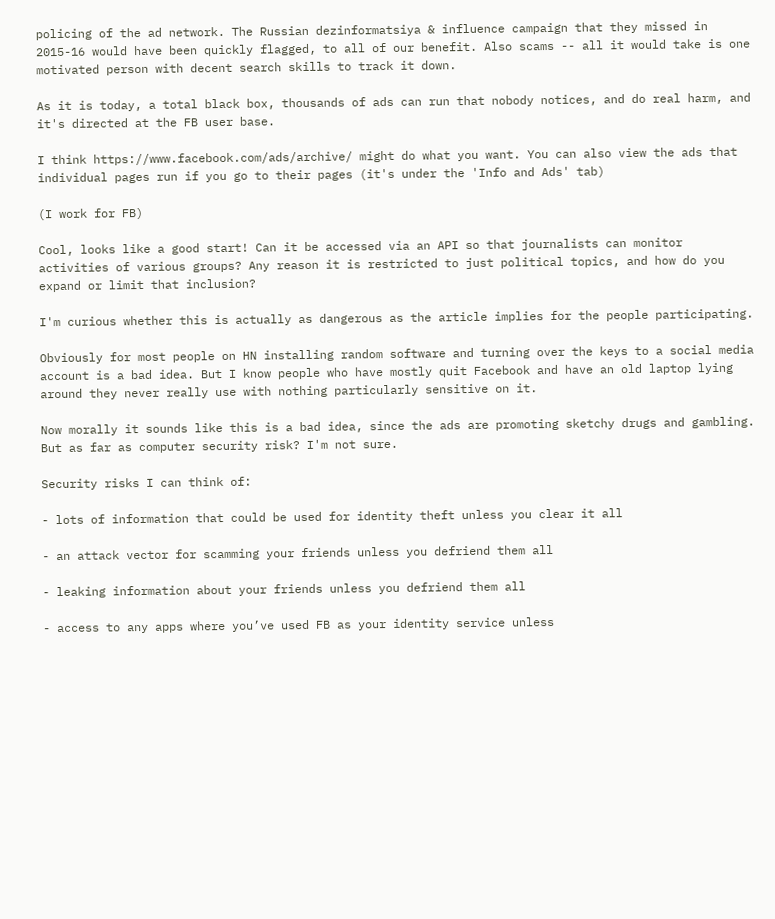policing of the ad network. The Russian dezinformatsiya & influence campaign that they missed in 2015-16 would have been quickly flagged, to all of our benefit. Also scams -- all it would take is one motivated person with decent search skills to track it down.

As it is today, a total black box, thousands of ads can run that nobody notices, and do real harm, and it's directed at the FB user base.

I think https://www.facebook.com/ads/archive/ might do what you want. You can also view the ads that individual pages run if you go to their pages (it's under the 'Info and Ads' tab)

(I work for FB)

Cool, looks like a good start! Can it be accessed via an API so that journalists can monitor activities of various groups? Any reason it is restricted to just political topics, and how do you expand or limit that inclusion?

I'm curious whether this is actually as dangerous as the article implies for the people participating.

Obviously for most people on HN installing random software and turning over the keys to a social media account is a bad idea. But I know people who have mostly quit Facebook and have an old laptop lying around they never really use with nothing particularly sensitive on it.

Now morally it sounds like this is a bad idea, since the ads are promoting sketchy drugs and gambling. But as far as computer security risk? I'm not sure.

Security risks I can think of:

- lots of information that could be used for identity theft unless you clear it all

- an attack vector for scamming your friends unless you defriend them all

- leaking information about your friends unless you defriend them all

- access to any apps where you’ve used FB as your identity service unless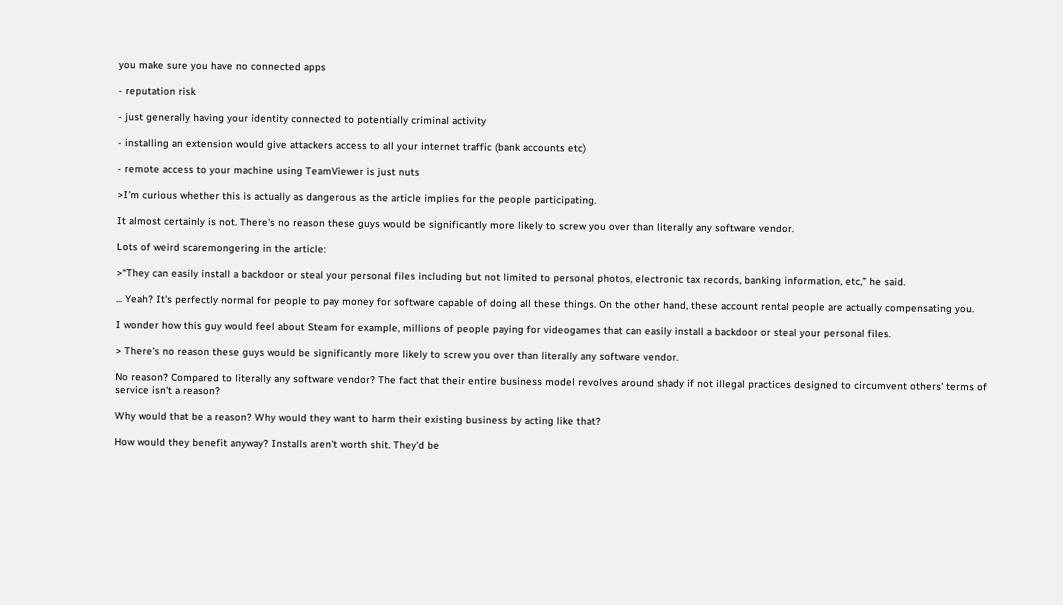you make sure you have no connected apps

- reputation risk

- just generally having your identity connected to potentially criminal activity

- installing an extension would give attackers access to all your internet traffic (bank accounts etc)

- remote access to your machine using TeamViewer is just nuts

>I'm curious whether this is actually as dangerous as the article implies for the people participating.

It almost certainly is not. There's no reason these guys would be significantly more likely to screw you over than literally any software vendor.

Lots of weird scaremongering in the article:

>“They can easily install a backdoor or steal your personal files including but not limited to personal photos, electronic tax records, banking information, etc,” he said.

... Yeah? It's perfectly normal for people to pay money for software capable of doing all these things. On the other hand, these account rental people are actually compensating you.

I wonder how this guy would feel about Steam for example, millions of people paying for videogames that can easily install a backdoor or steal your personal files.

> There's no reason these guys would be significantly more likely to screw you over than literally any software vendor.

No reason? Compared to literally any software vendor? The fact that their entire business model revolves around shady if not illegal practices designed to circumvent others' terms of service isn't a reason?

Why would that be a reason? Why would they want to harm their existing business by acting like that?

How would they benefit anyway? Installs aren't worth shit. They'd be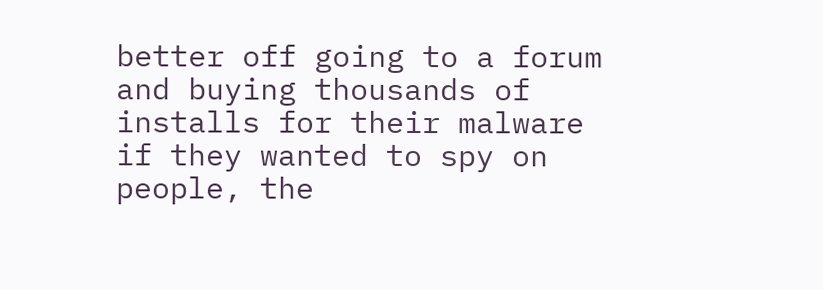better off going to a forum and buying thousands of installs for their malware if they wanted to spy on people, the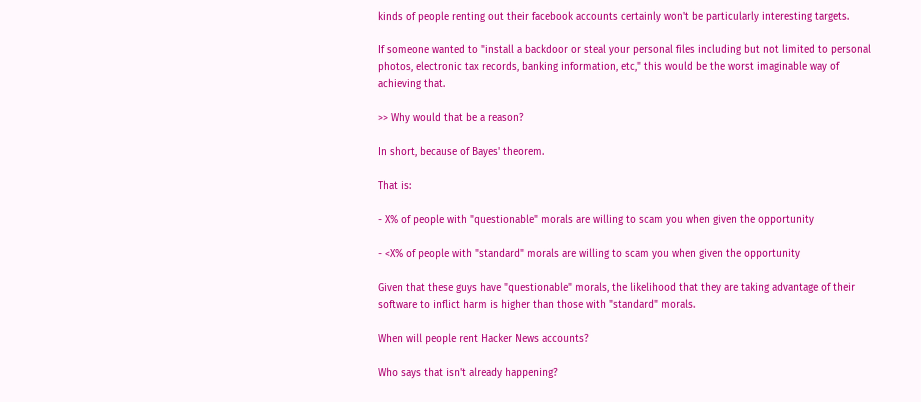kinds of people renting out their facebook accounts certainly won't be particularly interesting targets.

If someone wanted to "install a backdoor or steal your personal files including but not limited to personal photos, electronic tax records, banking information, etc," this would be the worst imaginable way of achieving that.

>> Why would that be a reason?

In short, because of Bayes' theorem.

That is:

- X% of people with "questionable" morals are willing to scam you when given the opportunity

- <X% of people with "standard" morals are willing to scam you when given the opportunity

Given that these guys have "questionable" morals, the likelihood that they are taking advantage of their software to inflict harm is higher than those with "standard" morals.

When will people rent Hacker News accounts?

Who says that isn't already happening?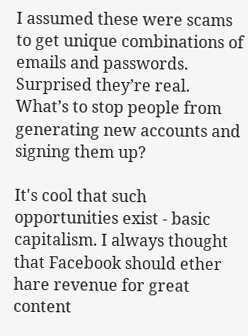I assumed these were scams to get unique combinations of emails and passwords. Surprised they’re real. What’s to stop people from generating new accounts and signing them up?

It's cool that such opportunities exist - basic capitalism. I always thought that Facebook should ether hare revenue for great content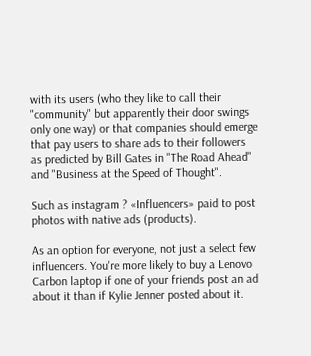with its users (who they like to call their "community" but apparently their door swings only one way) or that companies should emerge that pay users to share ads to their followers as predicted by Bill Gates in "The Road Ahead" and "Business at the Speed of Thought".

Such as instagram ? «Influencers» paid to post photos with native ads (products).

As an option for everyone, not just a select few influencers. You're more likely to buy a Lenovo Carbon laptop if one of your friends post an ad about it than if Kylie Jenner posted about it.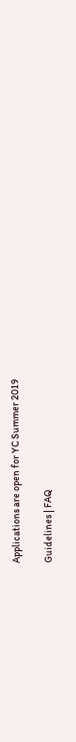Applications are open for YC Summer 2019

Guidelines | FAQ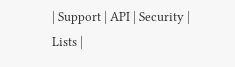| Support | API | Security | Lists |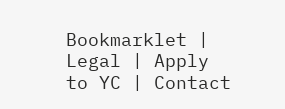Bookmarklet | Legal | Apply to YC | Contact